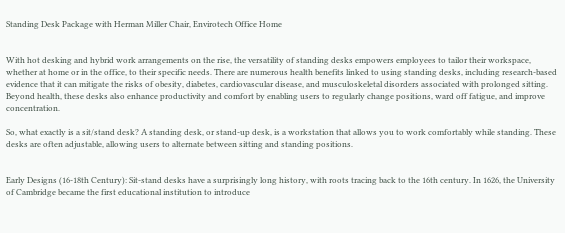Standing Desk Package with Herman Miller Chair, Envirotech Office Home


With hot desking and hybrid work arrangements on the rise, the versatility of standing desks empowers employees to tailor their workspace, whether at home or in the office, to their specific needs. There are numerous health benefits linked to using standing desks, including research-based evidence that it can mitigate the risks of obesity, diabetes, cardiovascular disease, and musculoskeletal disorders associated with prolonged sitting. Beyond health, these desks also enhance productivity and comfort by enabling users to regularly change positions, ward off fatigue, and improve concentration.

So, what exactly is a sit/stand desk? A standing desk, or stand-up desk, is a workstation that allows you to work comfortably while standing. These desks are often adjustable, allowing users to alternate between sitting and standing positions.


Early Designs (16-18th Century): Sit-stand desks have a surprisingly long history, with roots tracing back to the 16th century. In 1626, the University of Cambridge became the first educational institution to introduce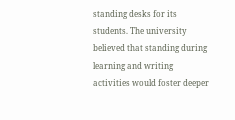standing desks for its students. The university believed that standing during learning and writing activities would foster deeper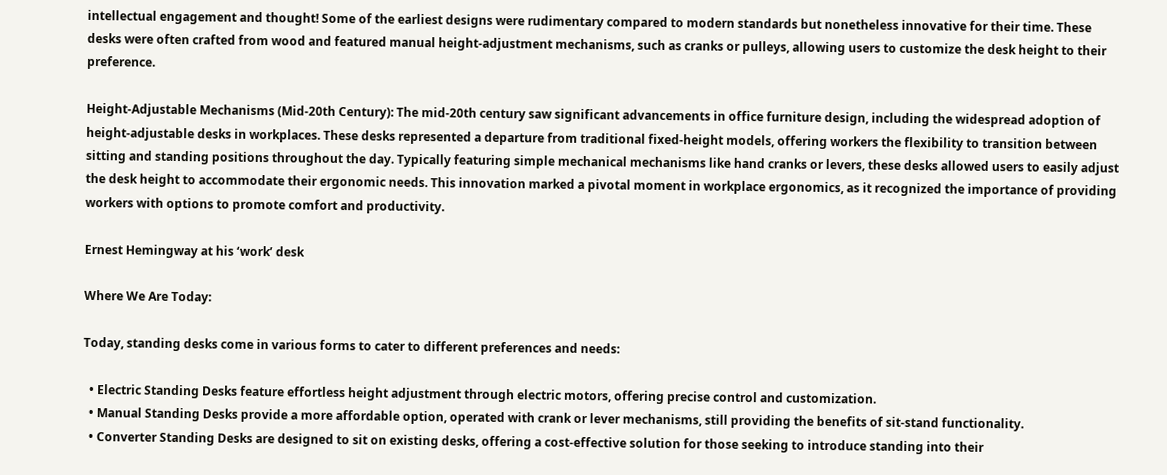intellectual engagement and thought! Some of the earliest designs were rudimentary compared to modern standards but nonetheless innovative for their time. These desks were often crafted from wood and featured manual height-adjustment mechanisms, such as cranks or pulleys, allowing users to customize the desk height to their preference.

Height-Adjustable Mechanisms (Mid-20th Century): The mid-20th century saw significant advancements in office furniture design, including the widespread adoption of height-adjustable desks in workplaces. These desks represented a departure from traditional fixed-height models, offering workers the flexibility to transition between sitting and standing positions throughout the day. Typically featuring simple mechanical mechanisms like hand cranks or levers, these desks allowed users to easily adjust the desk height to accommodate their ergonomic needs. This innovation marked a pivotal moment in workplace ergonomics, as it recognized the importance of providing workers with options to promote comfort and productivity.

Ernest Hemingway at his ‘work’ desk

Where We Are Today:

Today, standing desks come in various forms to cater to different preferences and needs:

  • Electric Standing Desks feature effortless height adjustment through electric motors, offering precise control and customization.
  • Manual Standing Desks provide a more affordable option, operated with crank or lever mechanisms, still providing the benefits of sit-stand functionality.
  • Converter Standing Desks are designed to sit on existing desks, offering a cost-effective solution for those seeking to introduce standing into their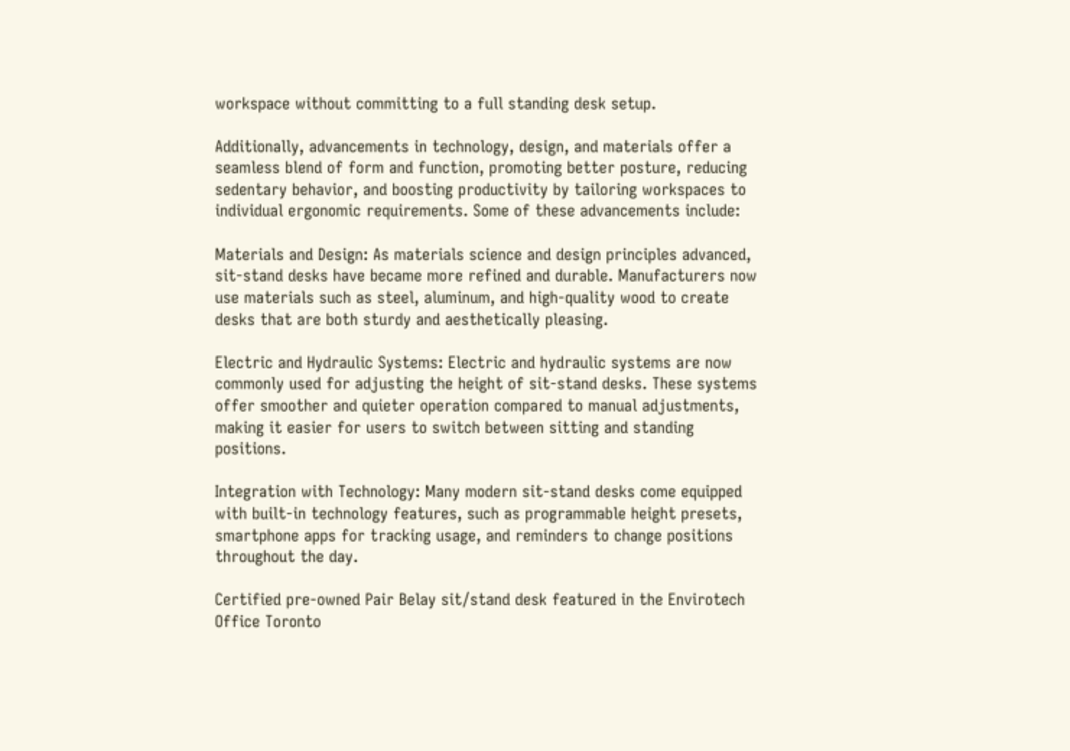workspace without committing to a full standing desk setup.

Additionally, advancements in technology, design, and materials offer a seamless blend of form and function, promoting better posture, reducing sedentary behavior, and boosting productivity by tailoring workspaces to individual ergonomic requirements. Some of these advancements include:

Materials and Design: As materials science and design principles advanced, sit-stand desks have became more refined and durable. Manufacturers now use materials such as steel, aluminum, and high-quality wood to create desks that are both sturdy and aesthetically pleasing.

Electric and Hydraulic Systems: Electric and hydraulic systems are now commonly used for adjusting the height of sit-stand desks. These systems offer smoother and quieter operation compared to manual adjustments, making it easier for users to switch between sitting and standing positions.

Integration with Technology: Many modern sit-stand desks come equipped with built-in technology features, such as programmable height presets, smartphone apps for tracking usage, and reminders to change positions throughout the day.

Certified pre-owned Pair Belay sit/stand desk featured in the Envirotech Office Toronto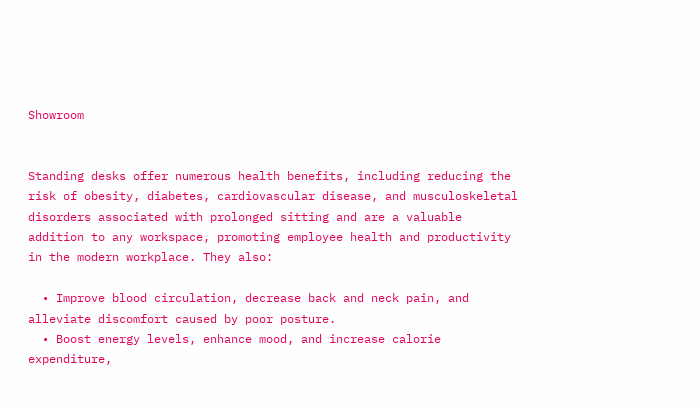Showroom


Standing desks offer numerous health benefits, including reducing the risk of obesity, diabetes, cardiovascular disease, and musculoskeletal disorders associated with prolonged sitting and are a valuable addition to any workspace, promoting employee health and productivity in the modern workplace. They also:

  • Improve blood circulation, decrease back and neck pain, and alleviate discomfort caused by poor posture.
  • Boost energy levels, enhance mood, and increase calorie expenditure,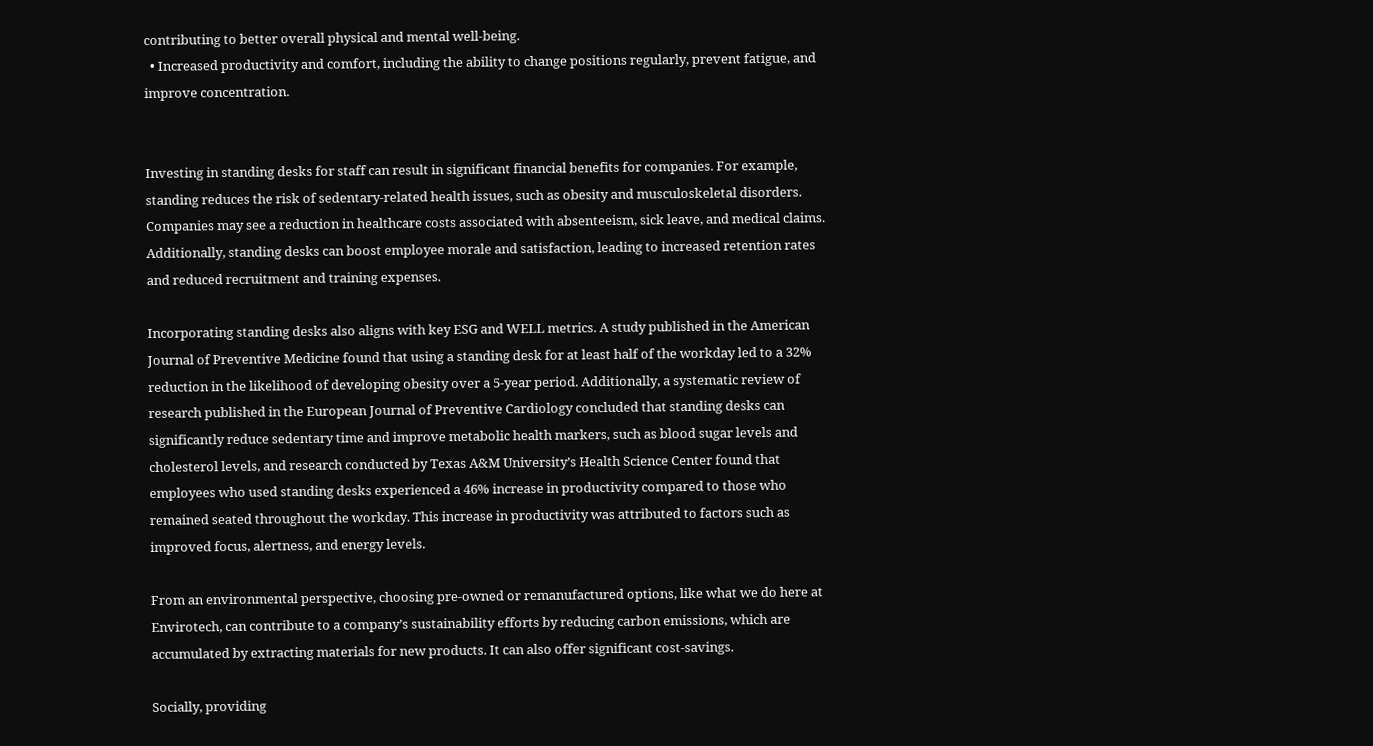contributing to better overall physical and mental well-being.
  • Increased productivity and comfort, including the ability to change positions regularly, prevent fatigue, and improve concentration.


Investing in standing desks for staff can result in significant financial benefits for companies. For example, standing reduces the risk of sedentary-related health issues, such as obesity and musculoskeletal disorders. Companies may see a reduction in healthcare costs associated with absenteeism, sick leave, and medical claims. Additionally, standing desks can boost employee morale and satisfaction, leading to increased retention rates and reduced recruitment and training expenses.

Incorporating standing desks also aligns with key ESG and WELL metrics. A study published in the American Journal of Preventive Medicine found that using a standing desk for at least half of the workday led to a 32% reduction in the likelihood of developing obesity over a 5-year period. Additionally, a systematic review of research published in the European Journal of Preventive Cardiology concluded that standing desks can significantly reduce sedentary time and improve metabolic health markers, such as blood sugar levels and cholesterol levels, and research conducted by Texas A&M University’s Health Science Center found that employees who used standing desks experienced a 46% increase in productivity compared to those who remained seated throughout the workday. This increase in productivity was attributed to factors such as improved focus, alertness, and energy levels.

From an environmental perspective, choosing pre-owned or remanufactured options, like what we do here at Envirotech, can contribute to a company’s sustainability efforts by reducing carbon emissions, which are accumulated by extracting materials for new products. It can also offer significant cost-savings.

Socially, providing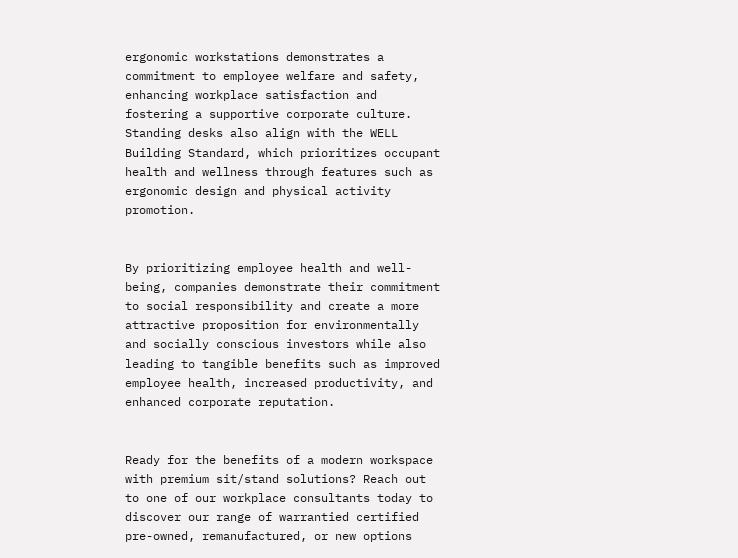ergonomic workstations demonstrates a commitment to employee welfare and safety, enhancing workplace satisfaction and fostering a supportive corporate culture. Standing desks also align with the WELL Building Standard, which prioritizes occupant health and wellness through features such as ergonomic design and physical activity promotion.


By prioritizing employee health and well-being, companies demonstrate their commitment to social responsibility and create a more attractive proposition for environmentally and socially conscious investors while also leading to tangible benefits such as improved employee health, increased productivity, and enhanced corporate reputation.


Ready for the benefits of a modern workspace with premium sit/stand solutions? Reach out to one of our workplace consultants today to discover our range of warrantied certified pre-owned, remanufactured, or new options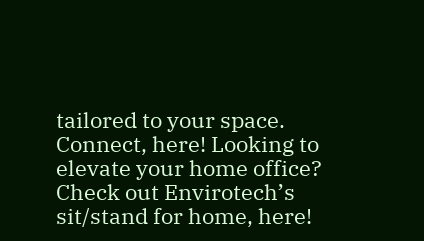tailored to your space. Connect, here! Looking to elevate your home office? Check out Envirotech’s sit/stand for home, here!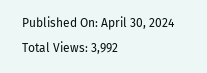Published On: April 30, 2024
Total Views: 3,992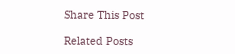Share This Post

Related Posts